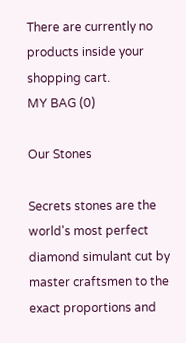There are currently no products inside your shopping cart.
MY BAG (0)

Our Stones

Secrets stones are the world's most perfect diamond simulant cut by master craftsmen to the exact proportions and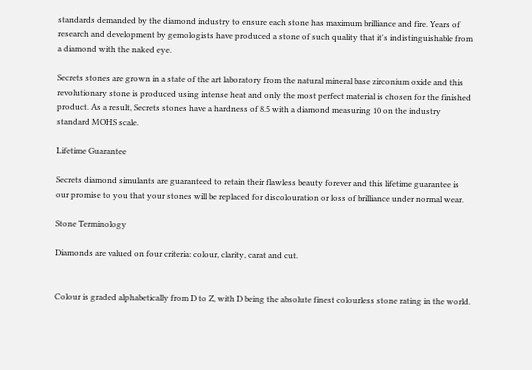standards demanded by the diamond industry to ensure each stone has maximum brilliance and fire. Years of research and development by gemologists have produced a stone of such quality that it's indistinguishable from a diamond with the naked eye.

Secrets stones are grown in a state of the art laboratory from the natural mineral base zirconium oxide and this revolutionary stone is produced using intense heat and only the most perfect material is chosen for the finished product. As a result, Secrets stones have a hardness of 8.5 with a diamond measuring 10 on the industry standard MOHS scale.

Lifetime Guarantee

Secrets diamond simulants are guaranteed to retain their flawless beauty forever and this lifetime guarantee is our promise to you that your stones will be replaced for discolouration or loss of brilliance under normal wear.

Stone Terminology

Diamonds are valued on four criteria: colour, clarity, carat and cut.


Colour is graded alphabetically from D to Z, with D being the absolute finest colourless stone rating in the world.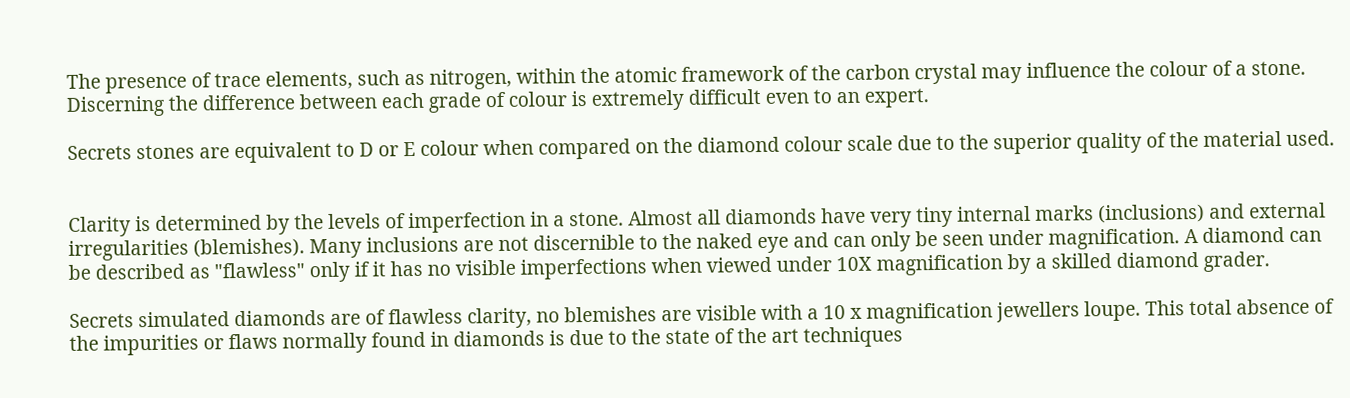The presence of trace elements, such as nitrogen, within the atomic framework of the carbon crystal may influence the colour of a stone. Discerning the difference between each grade of colour is extremely difficult even to an expert.

Secrets stones are equivalent to D or E colour when compared on the diamond colour scale due to the superior quality of the material used.


Clarity is determined by the levels of imperfection in a stone. Almost all diamonds have very tiny internal marks (inclusions) and external irregularities (blemishes). Many inclusions are not discernible to the naked eye and can only be seen under magnification. A diamond can be described as "flawless" only if it has no visible imperfections when viewed under 10X magnification by a skilled diamond grader.

Secrets simulated diamonds are of flawless clarity, no blemishes are visible with a 10 x magnification jewellers loupe. This total absence of the impurities or flaws normally found in diamonds is due to the state of the art techniques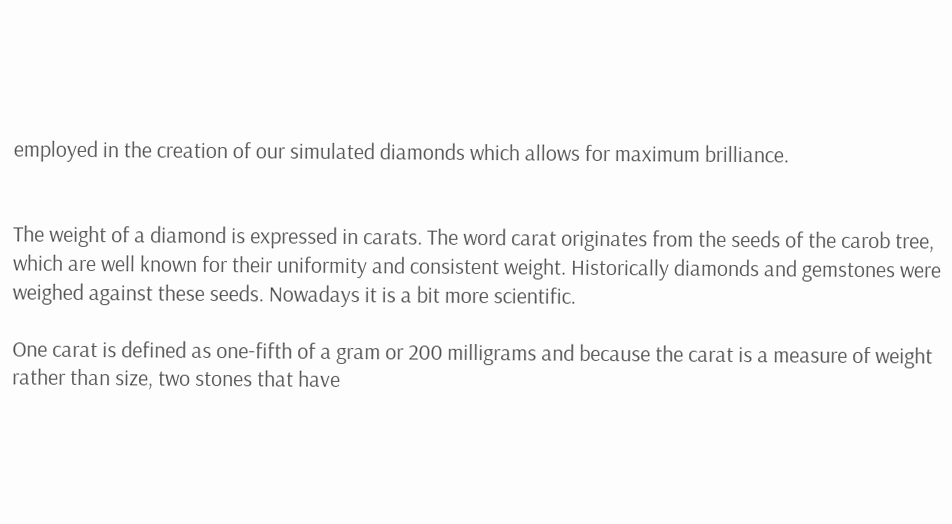employed in the creation of our simulated diamonds which allows for maximum brilliance.


The weight of a diamond is expressed in carats. The word carat originates from the seeds of the carob tree, which are well known for their uniformity and consistent weight. Historically diamonds and gemstones were weighed against these seeds. Nowadays it is a bit more scientific.

One carat is defined as one-fifth of a gram or 200 milligrams and because the carat is a measure of weight rather than size, two stones that have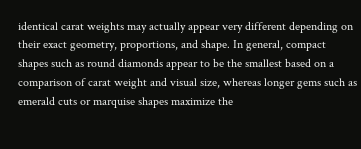identical carat weights may actually appear very different depending on their exact geometry, proportions, and shape. In general, compact shapes such as round diamonds appear to be the smallest based on a comparison of carat weight and visual size, whereas longer gems such as emerald cuts or marquise shapes maximize the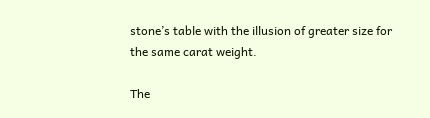stone’s table with the illusion of greater size for the same carat weight.

The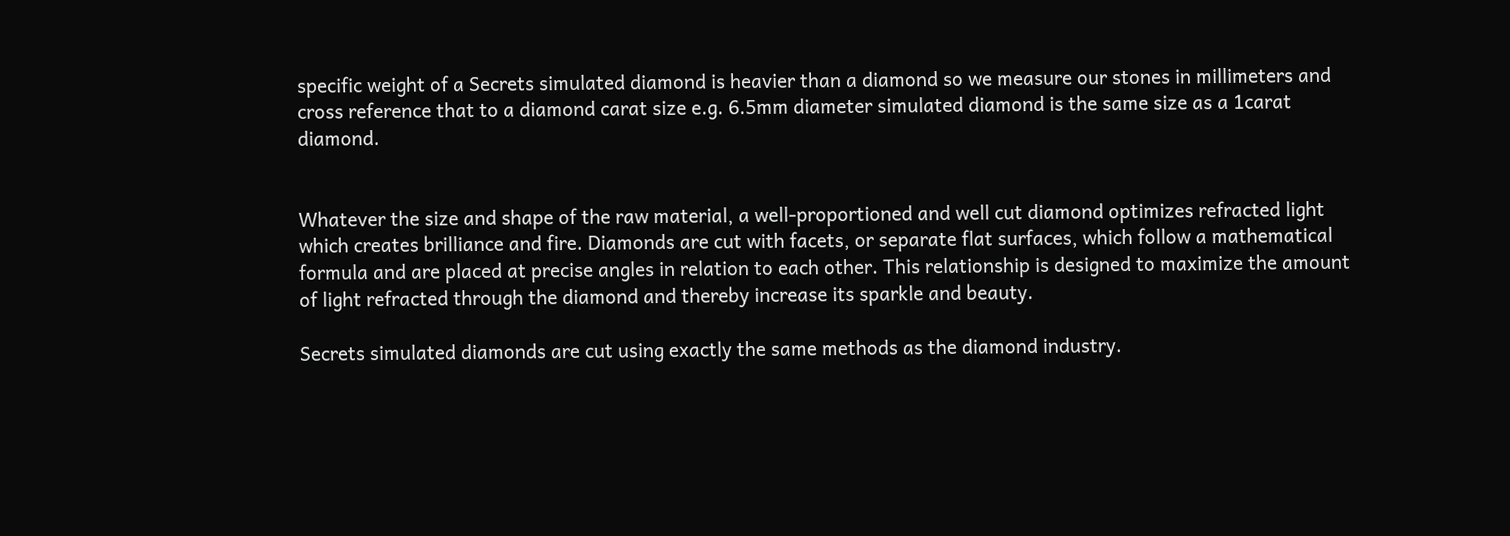specific weight of a Secrets simulated diamond is heavier than a diamond so we measure our stones in millimeters and cross reference that to a diamond carat size e.g. 6.5mm diameter simulated diamond is the same size as a 1carat diamond.


Whatever the size and shape of the raw material, a well-proportioned and well cut diamond optimizes refracted light which creates brilliance and fire. Diamonds are cut with facets, or separate flat surfaces, which follow a mathematical formula and are placed at precise angles in relation to each other. This relationship is designed to maximize the amount of light refracted through the diamond and thereby increase its sparkle and beauty.

Secrets simulated diamonds are cut using exactly the same methods as the diamond industry.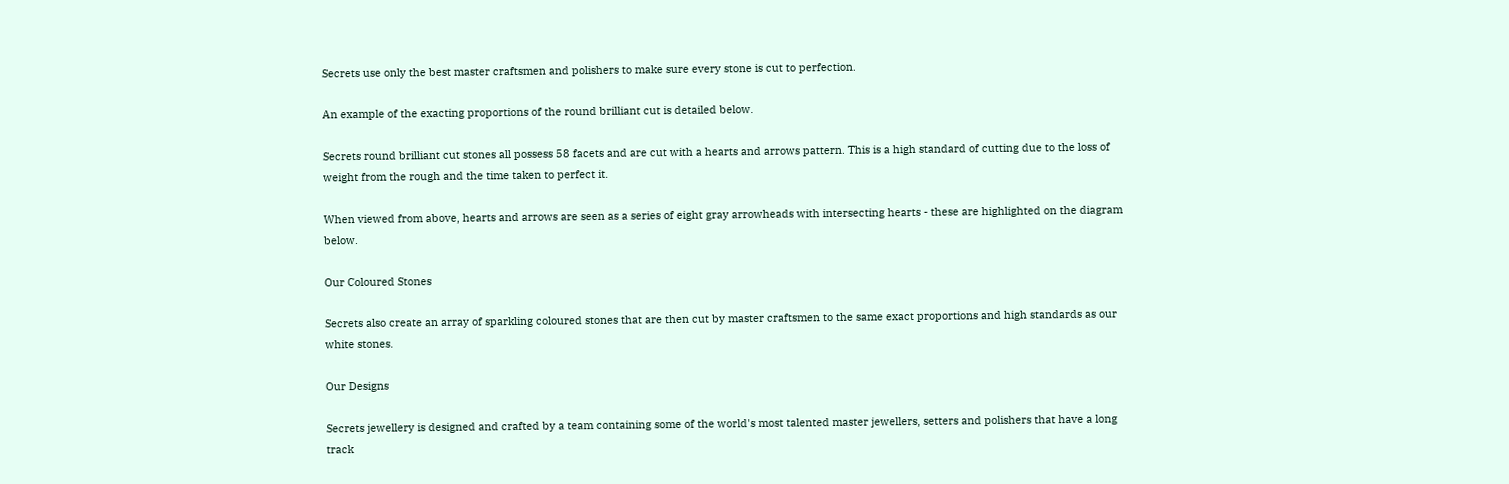Secrets use only the best master craftsmen and polishers to make sure every stone is cut to perfection.

An example of the exacting proportions of the round brilliant cut is detailed below.

Secrets round brilliant cut stones all possess 58 facets and are cut with a hearts and arrows pattern. This is a high standard of cutting due to the loss of weight from the rough and the time taken to perfect it.

When viewed from above, hearts and arrows are seen as a series of eight gray arrowheads with intersecting hearts - these are highlighted on the diagram below.

Our Coloured Stones

Secrets also create an array of sparkling coloured stones that are then cut by master craftsmen to the same exact proportions and high standards as our white stones.

Our Designs

Secrets jewellery is designed and crafted by a team containing some of the world's most talented master jewellers, setters and polishers that have a long track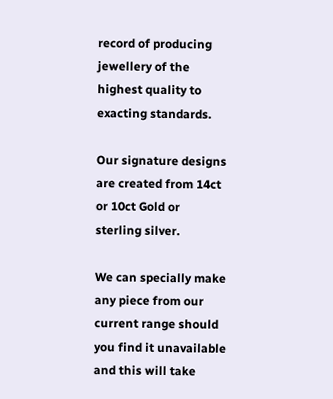record of producing jewellery of the highest quality to exacting standards.

Our signature designs are created from 14ct or 10ct Gold or sterling silver.

We can specially make any piece from our current range should you find it unavailable and this will take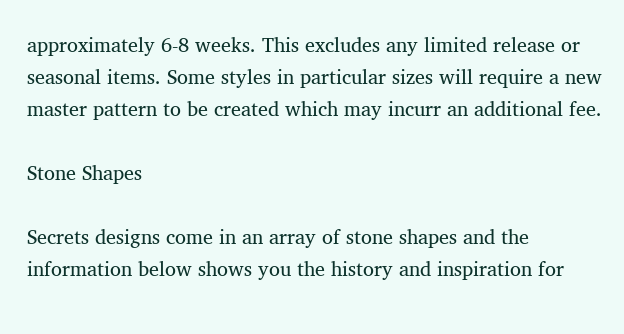approximately 6-8 weeks. This excludes any limited release or seasonal items. Some styles in particular sizes will require a new master pattern to be created which may incurr an additional fee.

Stone Shapes

Secrets designs come in an array of stone shapes and the information below shows you the history and inspiration for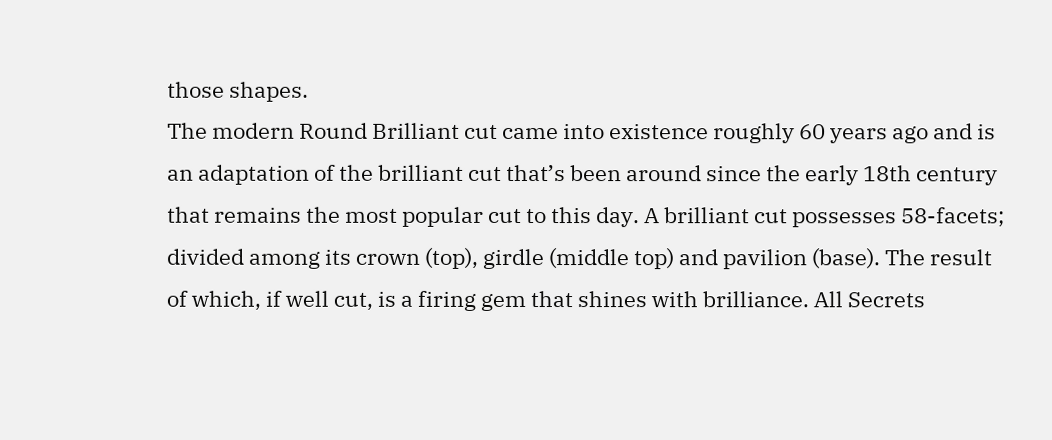those shapes.
The modern Round Brilliant cut came into existence roughly 60 years ago and is an adaptation of the brilliant cut that’s been around since the early 18th century that remains the most popular cut to this day. A brilliant cut possesses 58-facets; divided among its crown (top), girdle (middle top) and pavilion (base). The result of which, if well cut, is a firing gem that shines with brilliance. All Secrets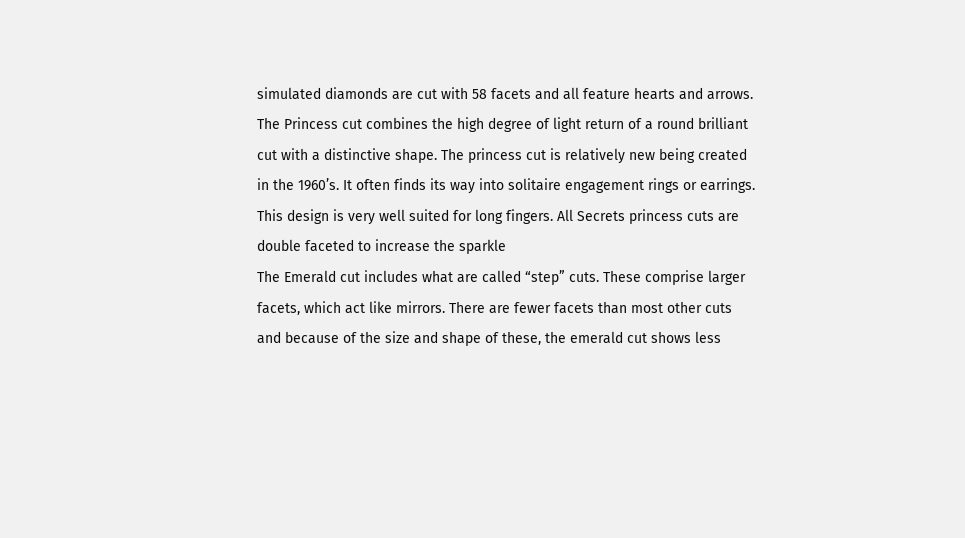simulated diamonds are cut with 58 facets and all feature hearts and arrows.
The Princess cut combines the high degree of light return of a round brilliant cut with a distinctive shape. The princess cut is relatively new being created in the 1960’s. It often finds its way into solitaire engagement rings or earrings. This design is very well suited for long fingers. All Secrets princess cuts are double faceted to increase the sparkle
The Emerald cut includes what are called “step” cuts. These comprise larger facets, which act like mirrors. There are fewer facets than most other cuts and because of the size and shape of these, the emerald cut shows less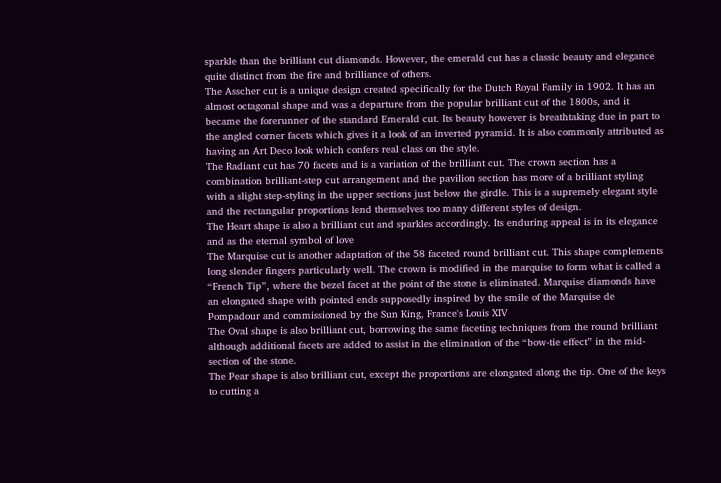sparkle than the brilliant cut diamonds. However, the emerald cut has a classic beauty and elegance quite distinct from the fire and brilliance of others.
The Asscher cut is a unique design created specifically for the Dutch Royal Family in 1902. It has an almost octagonal shape and was a departure from the popular brilliant cut of the 1800s, and it became the forerunner of the standard Emerald cut. Its beauty however is breathtaking due in part to the angled corner facets which gives it a look of an inverted pyramid. It is also commonly attributed as having an Art Deco look which confers real class on the style.
The Radiant cut has 70 facets and is a variation of the brilliant cut. The crown section has a combination brilliant-step cut arrangement and the pavilion section has more of a brilliant styling with a slight step-styling in the upper sections just below the girdle. This is a supremely elegant style and the rectangular proportions lend themselves too many different styles of design.
The Heart shape is also a brilliant cut and sparkles accordingly. Its enduring appeal is in its elegance and as the eternal symbol of love
The Marquise cut is another adaptation of the 58 faceted round brilliant cut. This shape complements long slender fingers particularly well. The crown is modified in the marquise to form what is called a “French Tip”, where the bezel facet at the point of the stone is eliminated. Marquise diamonds have an elongated shape with pointed ends supposedly inspired by the smile of the Marquise de Pompadour and commissioned by the Sun King, France's Louis XIV
The Oval shape is also brilliant cut, borrowing the same faceting techniques from the round brilliant although additional facets are added to assist in the elimination of the “bow-tie effect” in the mid-section of the stone.
The Pear shape is also brilliant cut, except the proportions are elongated along the tip. One of the keys to cutting a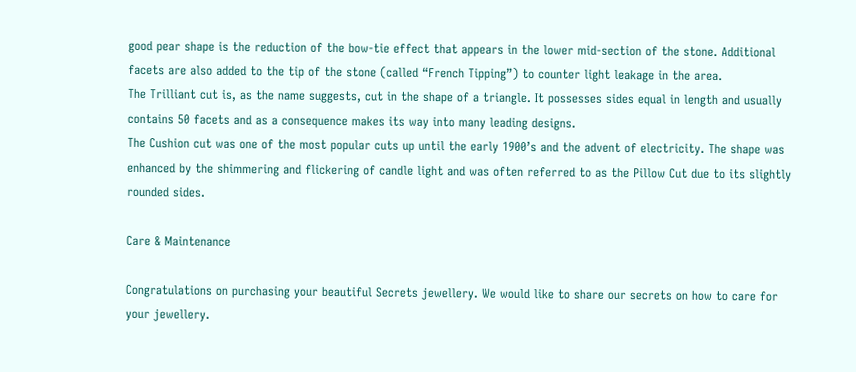good pear shape is the reduction of the bow-tie effect that appears in the lower mid-section of the stone. Additional facets are also added to the tip of the stone (called “French Tipping”) to counter light leakage in the area.
The Trilliant cut is, as the name suggests, cut in the shape of a triangle. It possesses sides equal in length and usually contains 50 facets and as a consequence makes its way into many leading designs.
The Cushion cut was one of the most popular cuts up until the early 1900’s and the advent of electricity. The shape was enhanced by the shimmering and flickering of candle light and was often referred to as the Pillow Cut due to its slightly rounded sides.

Care & Maintenance

Congratulations on purchasing your beautiful Secrets jewellery. We would like to share our secrets on how to care for your jewellery.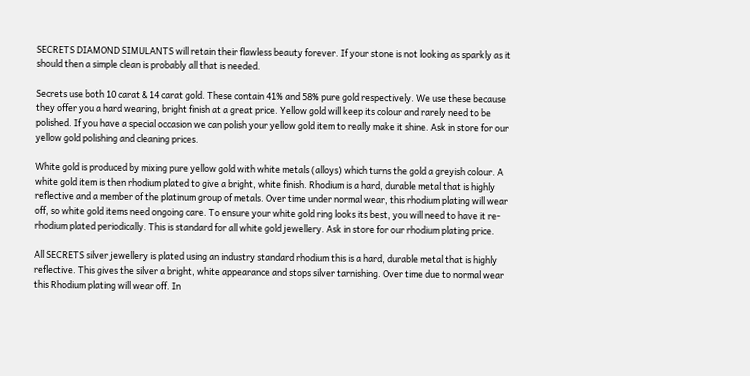SECRETS DIAMOND SIMULANTS will retain their flawless beauty forever. If your stone is not looking as sparkly as it should then a simple clean is probably all that is needed.

Secrets use both 10 carat & 14 carat gold. These contain 41% and 58% pure gold respectively. We use these because they offer you a hard wearing, bright finish at a great price. Yellow gold will keep its colour and rarely need to be polished. If you have a special occasion we can polish your yellow gold item to really make it shine. Ask in store for our yellow gold polishing and cleaning prices.

White gold is produced by mixing pure yellow gold with white metals (alloys) which turns the gold a greyish colour. A white gold item is then rhodium plated to give a bright, white finish. Rhodium is a hard, durable metal that is highly reflective and a member of the platinum group of metals. Over time under normal wear, this rhodium plating will wear off, so white gold items need ongoing care. To ensure your white gold ring looks its best, you will need to have it re-rhodium plated periodically. This is standard for all white gold jewellery. Ask in store for our rhodium plating price.

All SECRETS silver jewellery is plated using an industry standard rhodium this is a hard, durable metal that is highly reflective. This gives the silver a bright, white appearance and stops silver tarnishing. Over time due to normal wear this Rhodium plating will wear off. In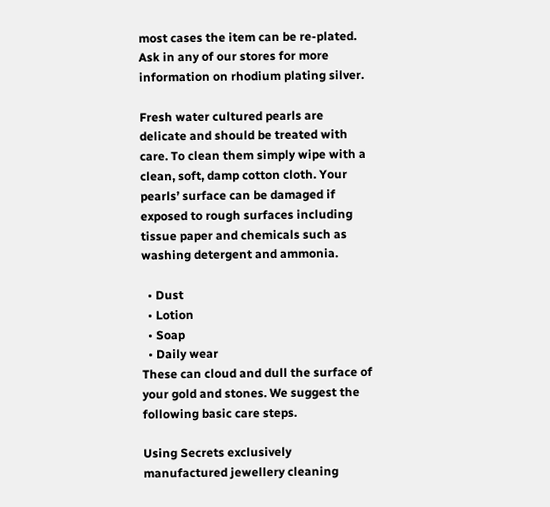most cases the item can be re-plated. Ask in any of our stores for more information on rhodium plating silver.

Fresh water cultured pearls are delicate and should be treated with care. To clean them simply wipe with a clean, soft, damp cotton cloth. Your pearls’ surface can be damaged if exposed to rough surfaces including tissue paper and chemicals such as washing detergent and ammonia.

  • Dust
  • Lotion
  • Soap
  • Daily wear
These can cloud and dull the surface of your gold and stones. We suggest the following basic care steps.

Using Secrets exclusively manufactured jewellery cleaning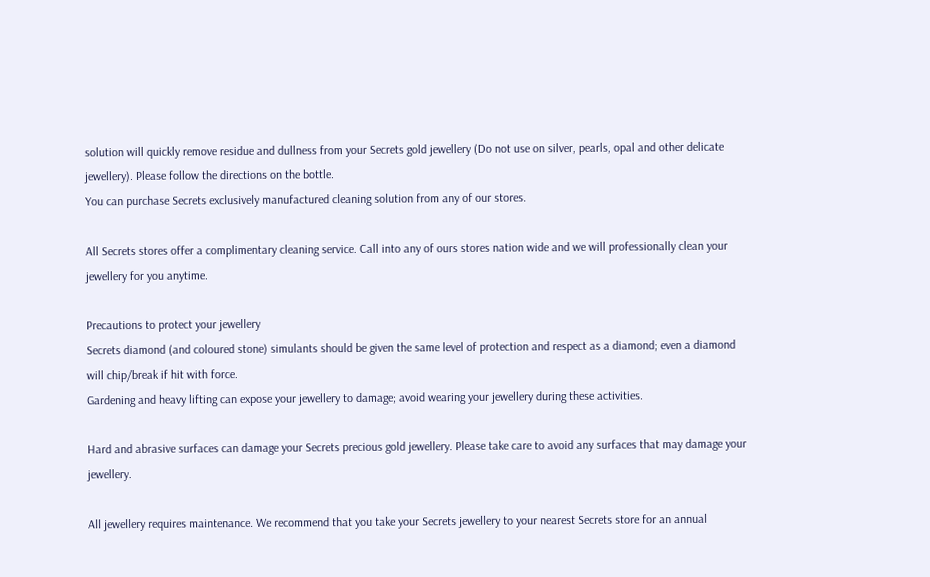solution will quickly remove residue and dullness from your Secrets gold jewellery (Do not use on silver, pearls, opal and other delicate jewellery). Please follow the directions on the bottle.
You can purchase Secrets exclusively manufactured cleaning solution from any of our stores.

All Secrets stores offer a complimentary cleaning service. Call into any of ours stores nation wide and we will professionally clean your jewellery for you anytime.

Precautions to protect your jewellery
Secrets diamond (and coloured stone) simulants should be given the same level of protection and respect as a diamond; even a diamond will chip/break if hit with force.
Gardening and heavy lifting can expose your jewellery to damage; avoid wearing your jewellery during these activities.

Hard and abrasive surfaces can damage your Secrets precious gold jewellery. Please take care to avoid any surfaces that may damage your jewellery.

All jewellery requires maintenance. We recommend that you take your Secrets jewellery to your nearest Secrets store for an annual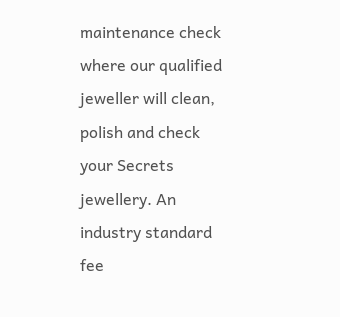maintenance check where our qualified jeweller will clean, polish and check your Secrets jewellery. An industry standard fee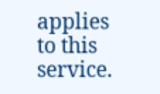applies to this service.